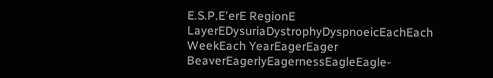E.S.P.E'erE RegionE LayerEDysuriaDystrophyDyspnoeicEachEach WeekEach YearEagerEager BeaverEagerlyEagernessEagleEagle-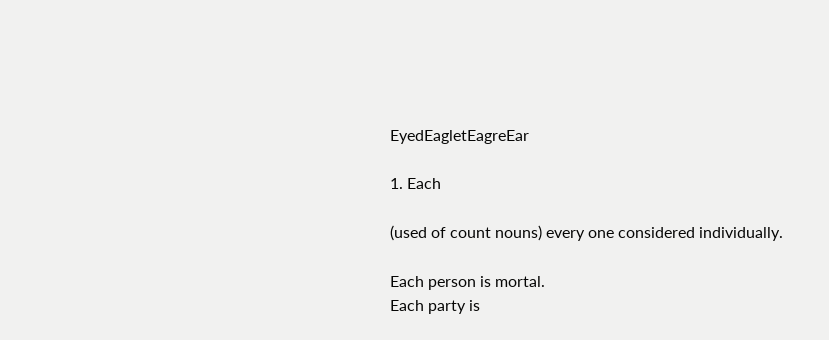EyedEagletEagreEar

1. Each

(used of count nouns) every one considered individually.

Each person is mortal.
Each party is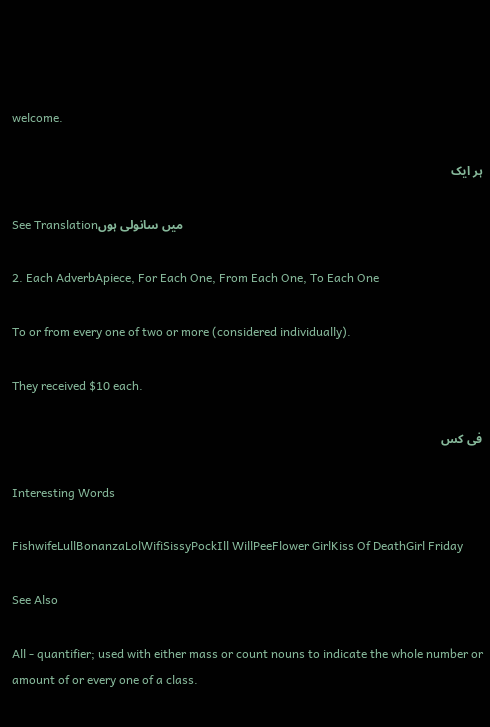welcome.

ہر ایک

See Translationمیں سانولی ہوں

2. Each AdverbApiece, For Each One, From Each One, To Each One

To or from every one of two or more (considered individually).

They received $10 each.

فی کس

Interesting Words

FishwifeLullBonanzaLolWifiSissyPockIll WillPeeFlower GirlKiss Of DeathGirl Friday

See Also

All - quantifier; used with either mass or count nouns to indicate the whole number or amount of or every one of a class.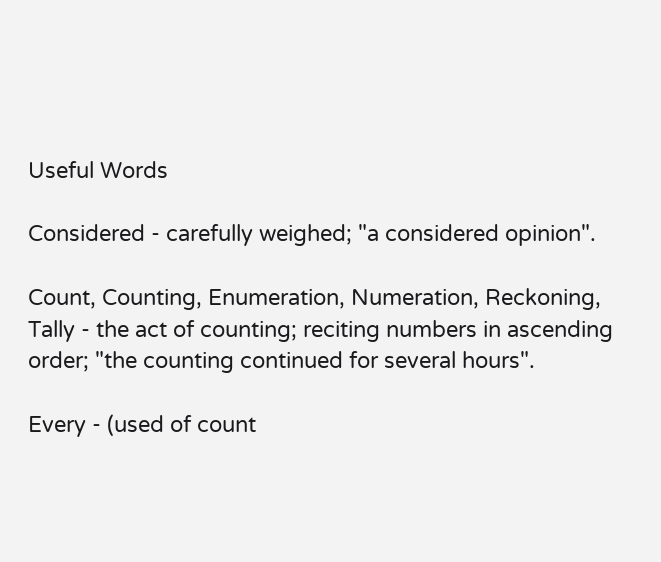Useful Words

Considered - carefully weighed; "a considered opinion".

Count, Counting, Enumeration, Numeration, Reckoning, Tally - the act of counting; reciting numbers in ascending order; "the counting continued for several hours".

Every - (used of count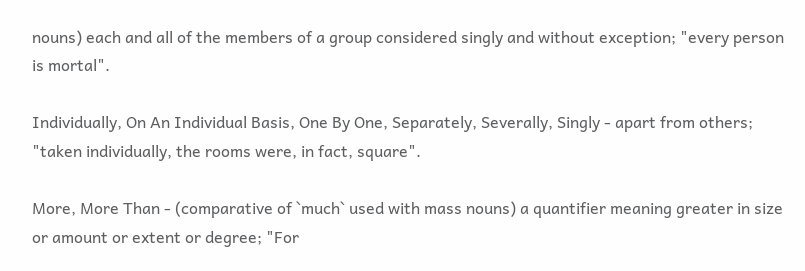nouns) each and all of the members of a group considered singly and without exception; "every person is mortal".

Individually, On An Individual Basis, One By One, Separately, Severally, Singly - apart from others; "taken individually, the rooms were, in fact, square".

More, More Than - (comparative of `much` used with mass nouns) a quantifier meaning greater in size or amount or extent or degree; "For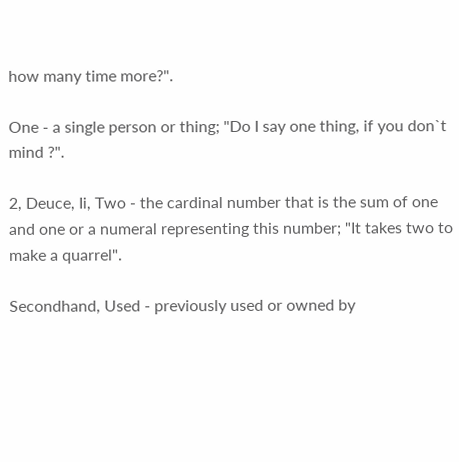how many time more?".

One - a single person or thing; "Do I say one thing, if you don`t mind ?".

2, Deuce, Ii, Two - the cardinal number that is the sum of one and one or a numeral representing this number; "It takes two to make a quarrel".

Secondhand, Used - previously used or owned by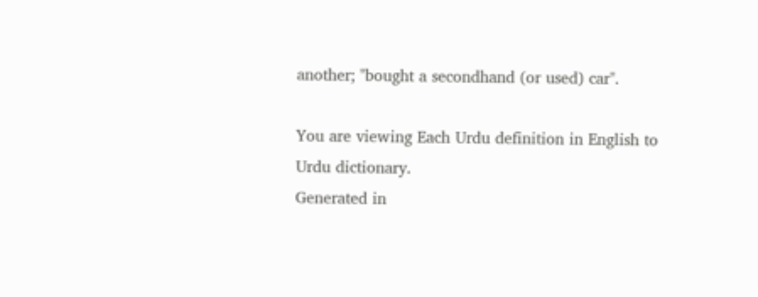another; "bought a secondhand (or used) car".

You are viewing Each Urdu definition in English to Urdu dictionary.
Generated in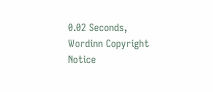0.02 Seconds, Wordinn Copyright Notice